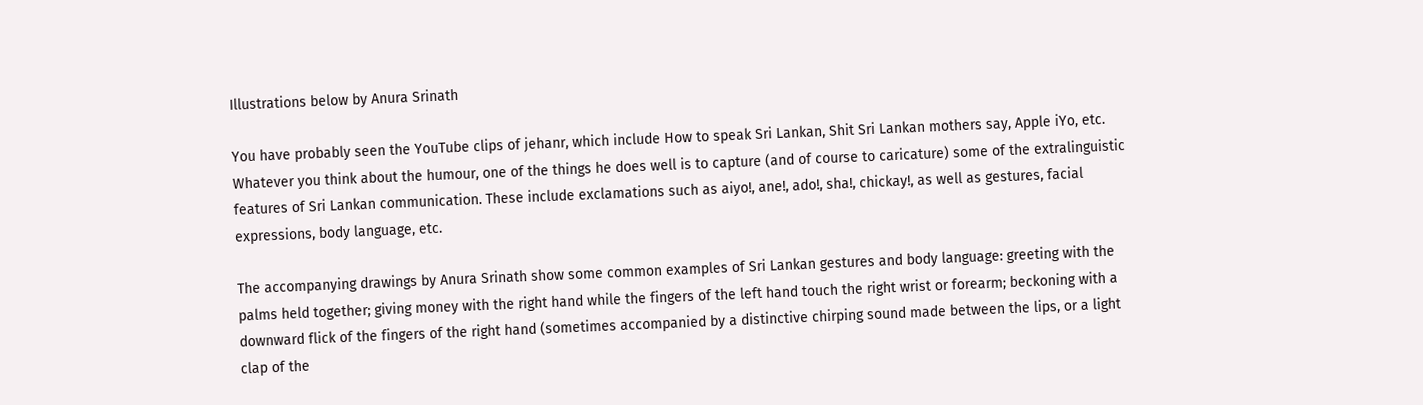Illustrations below by Anura Srinath

You have probably seen the YouTube clips of jehanr, which include How to speak Sri Lankan, Shit Sri Lankan mothers say, Apple iYo, etc. Whatever you think about the humour, one of the things he does well is to capture (and of course to caricature) some of the extralinguistic features of Sri Lankan communication. These include exclamations such as aiyo!, ane!, ado!, sha!, chickay!, as well as gestures, facial expressions, body language, etc.

The accompanying drawings by Anura Srinath show some common examples of Sri Lankan gestures and body language: greeting with the palms held together; giving money with the right hand while the fingers of the left hand touch the right wrist or forearm; beckoning with a downward flick of the fingers of the right hand (sometimes accompanied by a distinctive chirping sound made between the lips, or a light clap of the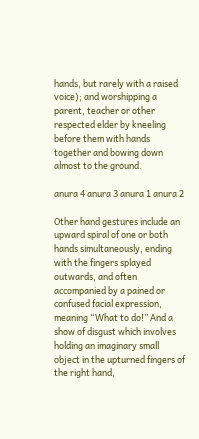hands, but rarely with a raised voice); and worshipping a parent, teacher or other respected elder by kneeling before them with hands together and bowing down almost to the ground.

anura 4 anura 3 anura 1 anura 2

Other hand gestures include an upward spiral of one or both hands simultaneously, ending with the fingers splayed outwards, and often accompanied by a pained or confused facial expression, meaning “What to do!” And a show of disgust which involves holding an imaginary small object in the upturned fingers of the right hand,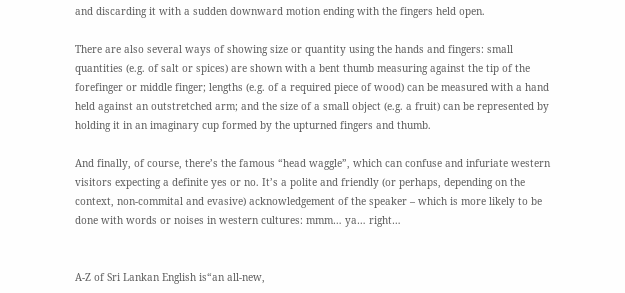and discarding it with a sudden downward motion ending with the fingers held open.

There are also several ways of showing size or quantity using the hands and fingers: small quantities (e.g. of salt or spices) are shown with a bent thumb measuring against the tip of the forefinger or middle finger; lengths (e.g. of a required piece of wood) can be measured with a hand held against an outstretched arm; and the size of a small object (e.g. a fruit) can be represented by holding it in an imaginary cup formed by the upturned fingers and thumb.

And finally, of course, there’s the famous “head waggle”, which can confuse and infuriate western visitors expecting a definite yes or no. It’s a polite and friendly (or perhaps, depending on the context, non-commital and evasive) acknowledgement of the speaker – which is more likely to be done with words or noises in western cultures: mmm… ya… right…


A-Z of Sri Lankan English is“an all-new,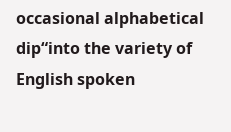occasional alphabetical dip“into the variety of English spoken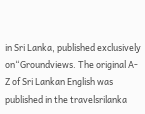in Sri Lanka, published exclusively on“Groundviews. The original A-Z of Sri Lankan English was published in the travelsrilanka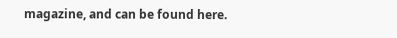magazine, and can be found here.